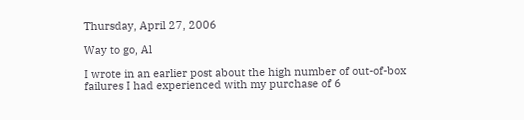Thursday, April 27, 2006

Way to go, Al

I wrote in an earlier post about the high number of out-of-box failures I had experienced with my purchase of 6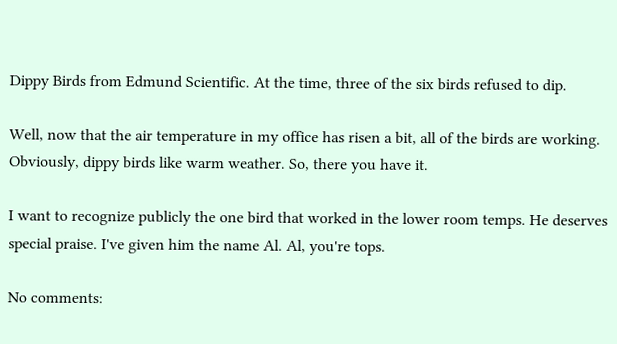Dippy Birds from Edmund Scientific. At the time, three of the six birds refused to dip.

Well, now that the air temperature in my office has risen a bit, all of the birds are working. Obviously, dippy birds like warm weather. So, there you have it.

I want to recognize publicly the one bird that worked in the lower room temps. He deserves special praise. I've given him the name Al. Al, you're tops.

No comments: